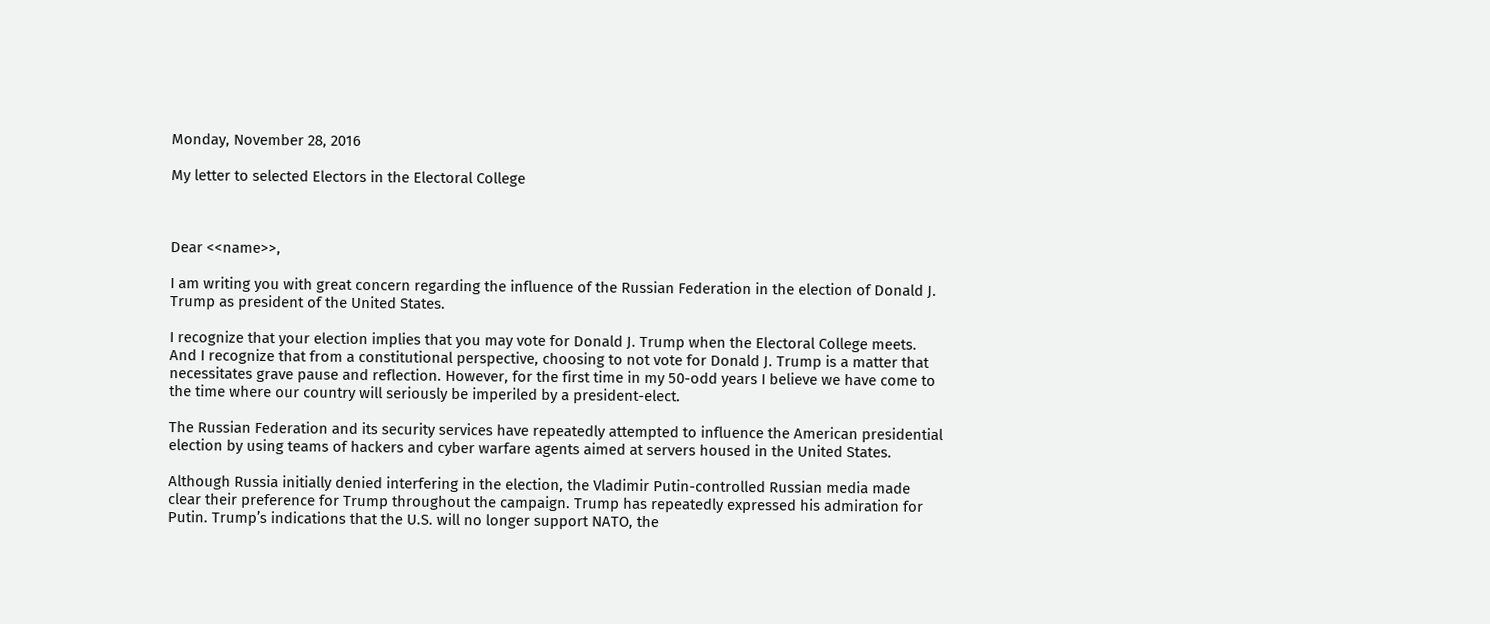Monday, November 28, 2016

My letter to selected Electors in the Electoral College



Dear <<name>>,

I am writing you with great concern regarding the influence of the Russian Federation in the election of Donald J. Trump as president of the United States.

I recognize that your election implies that you may vote for Donald J. Trump when the Electoral College meets. And I recognize that from a constitutional perspective, choosing to not vote for Donald J. Trump is a matter that necessitates grave pause and reflection. However, for the first time in my 50-odd years I believe we have come to the time where our country will seriously be imperiled by a president-elect.

The Russian Federation and its security services have repeatedly attempted to influence the American presidential election by using teams of hackers and cyber warfare agents aimed at servers housed in the United States.

Although Russia initially denied interfering in the election, the Vladimir Putin-controlled Russian media made clear their preference for Trump throughout the campaign. Trump has repeatedly expressed his admiration for Putin. Trump’s indications that the U.S. will no longer support NATO, the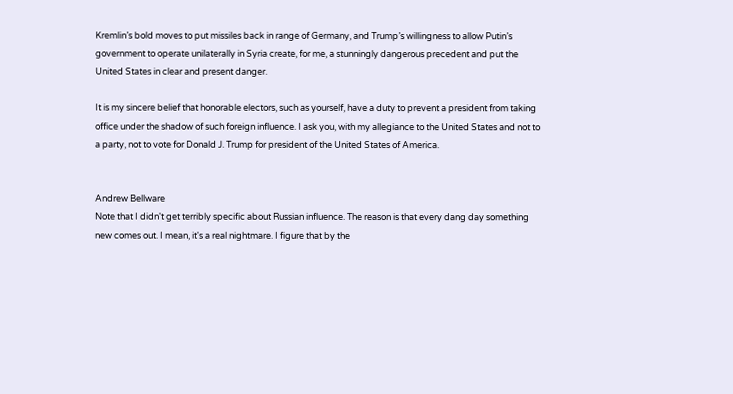Kremlin’s bold moves to put missiles back in range of Germany, and Trump’s willingness to allow Putin’s government to operate unilaterally in Syria create, for me, a stunningly dangerous precedent and put the United States in clear and present danger.

It is my sincere belief that honorable electors, such as yourself, have a duty to prevent a president from taking office under the shadow of such foreign influence. I ask you, with my allegiance to the United States and not to a party, not to vote for Donald J. Trump for president of the United States of America.


Andrew Bellware
Note that I didn't get terribly specific about Russian influence. The reason is that every dang day something new comes out. I mean, it's a real nightmare. I figure that by the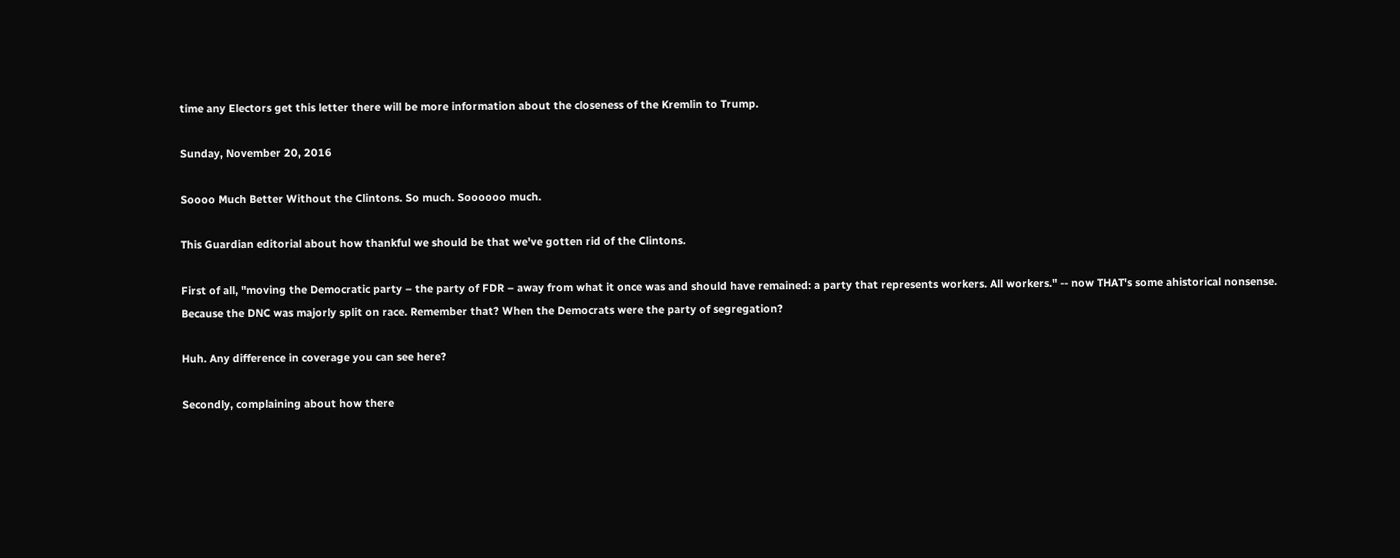time any Electors get this letter there will be more information about the closeness of the Kremlin to Trump.

Sunday, November 20, 2016

Soooo Much Better Without the Clintons. So much. Soooooo much.

This Guardian editorial about how thankful we should be that we've gotten rid of the Clintons.

First of all, "moving the Democratic party – the party of FDR – away from what it once was and should have remained: a party that represents workers. All workers." -- now THAT's some ahistorical nonsense. Because the DNC was majorly split on race. Remember that? When the Democrats were the party of segregation?

Huh. Any difference in coverage you can see here?

Secondly, complaining about how there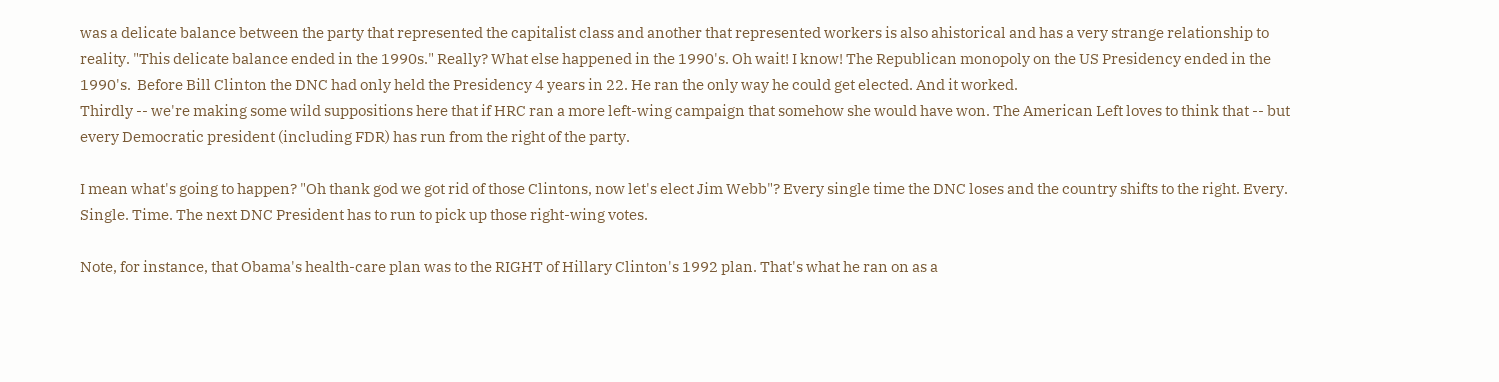was a delicate balance between the party that represented the capitalist class and another that represented workers is also ahistorical and has a very strange relationship to reality. "This delicate balance ended in the 1990s." Really? What else happened in the 1990's. Oh wait! I know! The Republican monopoly on the US Presidency ended in the 1990's.  Before Bill Clinton the DNC had only held the Presidency 4 years in 22. He ran the only way he could get elected. And it worked.
Thirdly -- we're making some wild suppositions here that if HRC ran a more left-wing campaign that somehow she would have won. The American Left loves to think that -- but every Democratic president (including FDR) has run from the right of the party.

I mean what's going to happen? "Oh thank god we got rid of those Clintons, now let's elect Jim Webb"? Every single time the DNC loses and the country shifts to the right. Every. Single. Time. The next DNC President has to run to pick up those right-wing votes.

Note, for instance, that Obama's health-care plan was to the RIGHT of Hillary Clinton's 1992 plan. That's what he ran on as a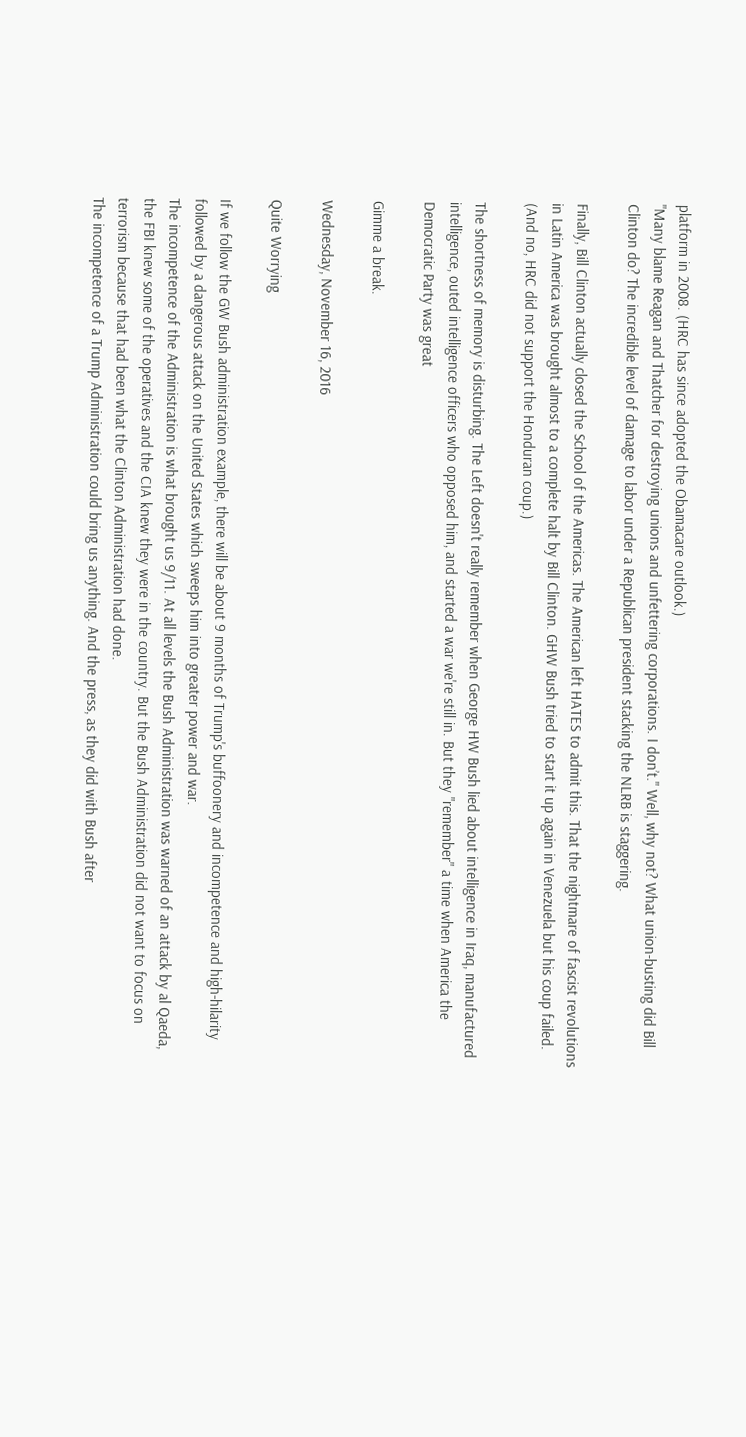platform in 2008. (HRC has since adopted the Obamacare outlook.)
"Many blame Reagan and Thatcher for destroying unions and unfettering corporations. I don’t." Well, why not? What union-busting did Bill Clinton do? The incredible level of damage to labor under a Republican president stacking the NLRB is staggering.

Finally, Bill Clinton actually closed the School of the Americas. The American left HATES to admit this. That the nightmare of fascist revolutions in Latin America was brought almost to a complete halt by Bill Clinton. GHW Bush tried to start it up again in Venezuela but his coup failed. (And no, HRC did not support the Honduran coup.)

The shortness of memory is disturbing. The Left doesn't really remember when George HW Bush lied about intelligence in Iraq, manufactured intelligence, outed intelligence officers who opposed him, and started a war we're still in. But they "remember" a time when America the Democratic Party was great

Gimme a break.

Wednesday, November 16, 2016

Quite Worrying

If we follow the GW Bush administration example, there will be about 9 months of Trump's buffoonery and incompetence and high-hilarity followed by a dangerous attack on the United States which sweeps him into greater power and war.
The incompetence of the Administration is what brought us 9/11. At all levels the Bush Administration was warned of an attack by al Qaeda, the FBI knew some of the operatives and the CIA knew they were in the country. But the Bush Administration did not want to focus on terrorism because that had been what the Clinton Administration had done.
The incompetence of a Trump Administration could bring us anything. And the press, as they did with Bush after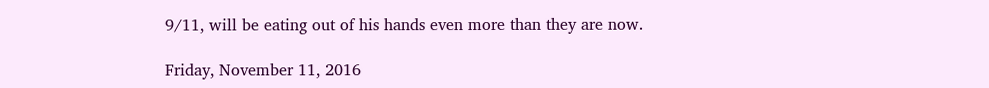9/11, will be eating out of his hands even more than they are now.

Friday, November 11, 2016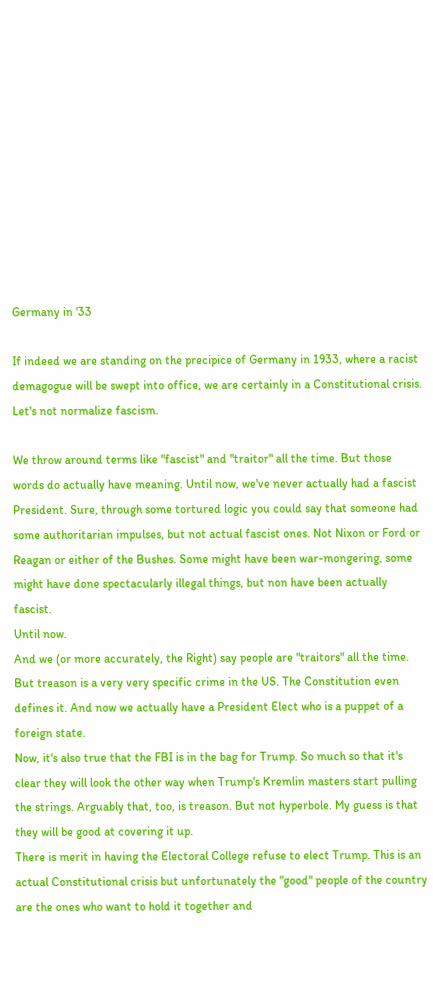Germany in '33

If indeed we are standing on the precipice of Germany in 1933, where a racist demagogue will be swept into office, we are certainly in a Constitutional crisis.
Let's not normalize fascism.

We throw around terms like "fascist" and "traitor" all the time. But those words do actually have meaning. Until now, we've never actually had a fascist President. Sure, through some tortured logic you could say that someone had some authoritarian impulses, but not actual fascist ones. Not Nixon or Ford or Reagan or either of the Bushes. Some might have been war-mongering, some might have done spectacularly illegal things, but non have been actually fascist.
Until now.
And we (or more accurately, the Right) say people are "traitors" all the time. But treason is a very very specific crime in the US. The Constitution even defines it. And now we actually have a President Elect who is a puppet of a foreign state.
Now, it's also true that the FBI is in the bag for Trump. So much so that it's clear they will look the other way when Trump's Kremlin masters start pulling the strings. Arguably that, too, is treason. But not hyperbole. My guess is that they will be good at covering it up.
There is merit in having the Electoral College refuse to elect Trump. This is an actual Constitutional crisis but unfortunately the "good" people of the country are the ones who want to hold it together and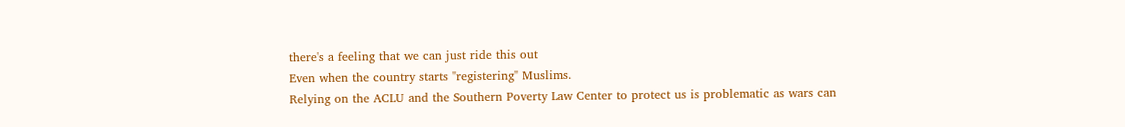there's a feeling that we can just ride this out
Even when the country starts "registering" Muslims.
Relying on the ACLU and the Southern Poverty Law Center to protect us is problematic as wars can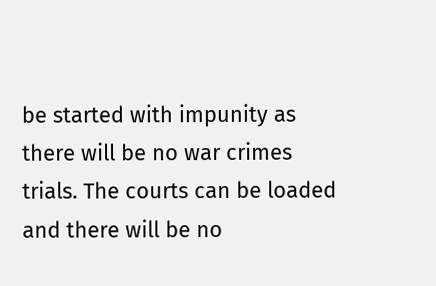be started with impunity as there will be no war crimes trials. The courts can be loaded and there will be no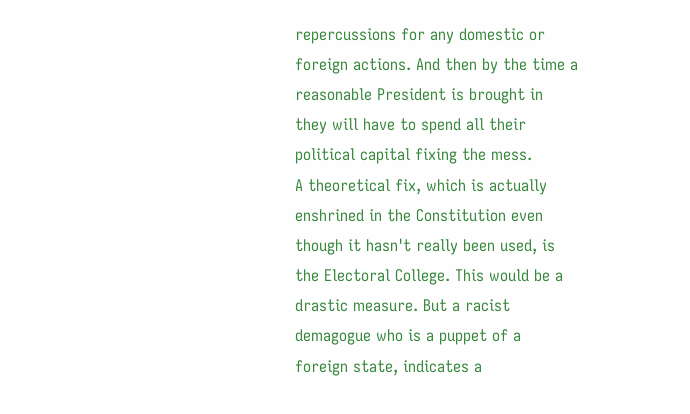repercussions for any domestic or foreign actions. And then by the time a reasonable President is brought in they will have to spend all their political capital fixing the mess.
A theoretical fix, which is actually enshrined in the Constitution even though it hasn't really been used, is the Electoral College. This would be a drastic measure. But a racist demagogue who is a puppet of a foreign state, indicates a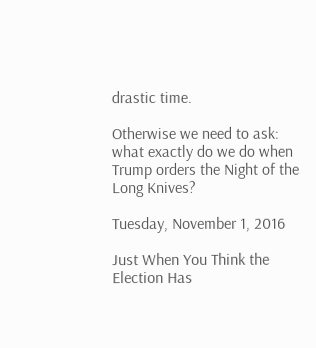drastic time.

Otherwise we need to ask: what exactly do we do when Trump orders the Night of the Long Knives?

Tuesday, November 1, 2016

Just When You Think the Election Has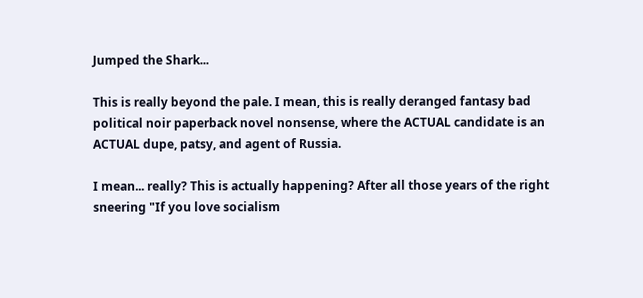Jumped the Shark...

This is really beyond the pale. I mean, this is really deranged fantasy bad political noir paperback novel nonsense, where the ACTUAL candidate is an ACTUAL dupe, patsy, and agent of Russia.

I mean... really? This is actually happening? After all those years of the right sneering "If you love socialism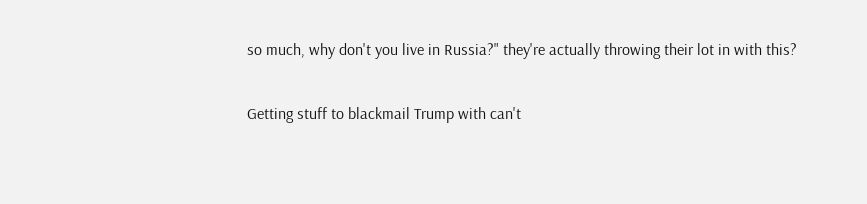so much, why don't you live in Russia?" they're actually throwing their lot in with this?

Getting stuff to blackmail Trump with can't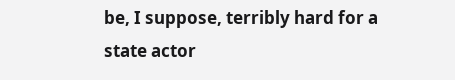be, I suppose, terribly hard for a state actor